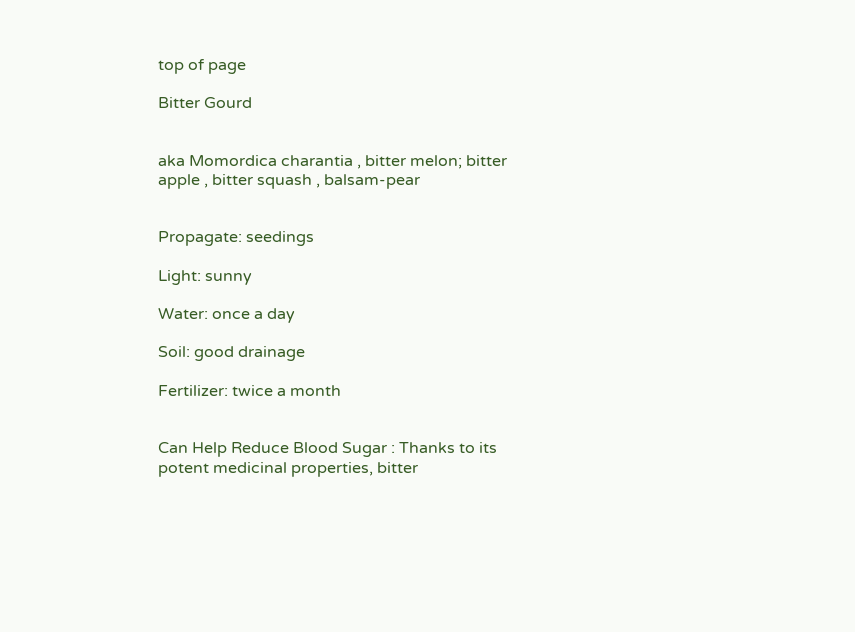top of page

Bitter Gourd


aka Momordica charantia , bitter melon; bitter apple , bitter squash , balsam-pear


Propagate: seedings

Light: sunny

Water: once a day

Soil: good drainage

Fertilizer: twice a month


Can Help Reduce Blood Sugar : Thanks to its potent medicinal properties, bitter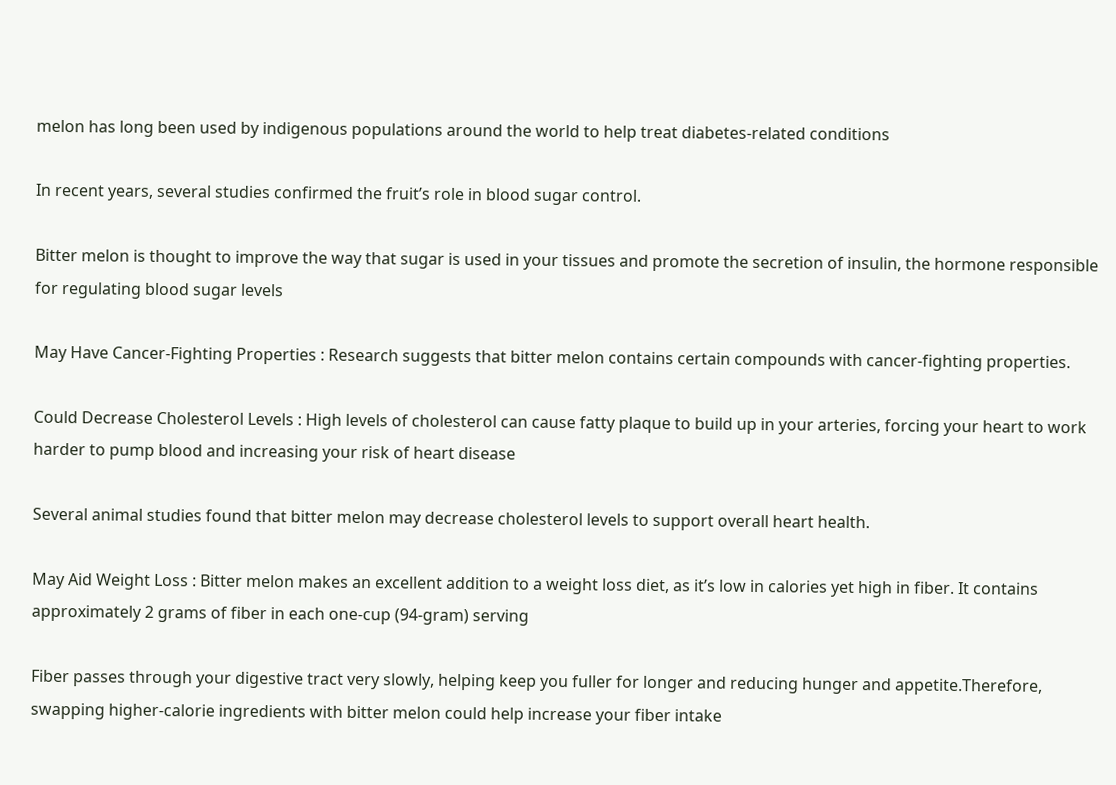melon has long been used by indigenous populations around the world to help treat diabetes-related conditions

In recent years, several studies confirmed the fruit’s role in blood sugar control.

Bitter melon is thought to improve the way that sugar is used in your tissues and promote the secretion of insulin, the hormone responsible for regulating blood sugar levels

May Have Cancer-Fighting Properties : Research suggests that bitter melon contains certain compounds with cancer-fighting properties.

Could Decrease Cholesterol Levels : High levels of cholesterol can cause fatty plaque to build up in your arteries, forcing your heart to work harder to pump blood and increasing your risk of heart disease

Several animal studies found that bitter melon may decrease cholesterol levels to support overall heart health.

May Aid Weight Loss : Bitter melon makes an excellent addition to a weight loss diet, as it’s low in calories yet high in fiber. It contains approximately 2 grams of fiber in each one-cup (94-gram) serving

Fiber passes through your digestive tract very slowly, helping keep you fuller for longer and reducing hunger and appetite.Therefore, swapping higher-calorie ingredients with bitter melon could help increase your fiber intake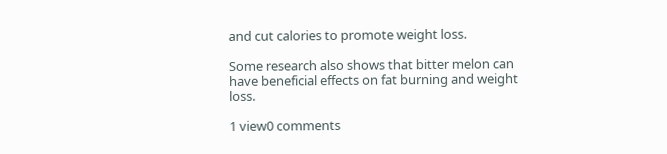and cut calories to promote weight loss.

Some research also shows that bitter melon can have beneficial effects on fat burning and weight loss.

1 view0 comments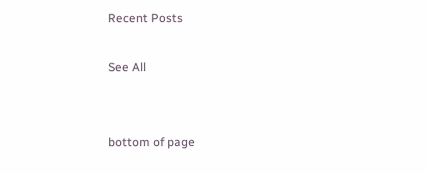Recent Posts

See All


bottom of page